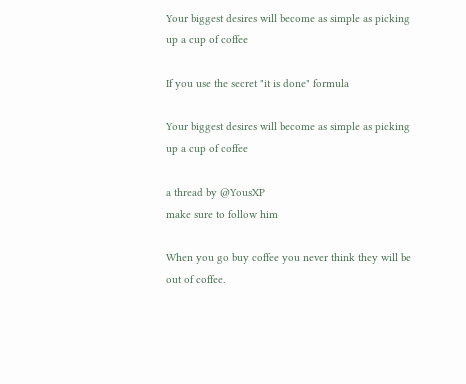Your biggest desires will become as simple as picking up a cup of coffee

If you use the secret "it is done" formula

Your biggest desires will become as simple as picking up a cup of coffee

a thread by @YousXP
make sure to follow him

When you go buy coffee you never think they will be out of coffee.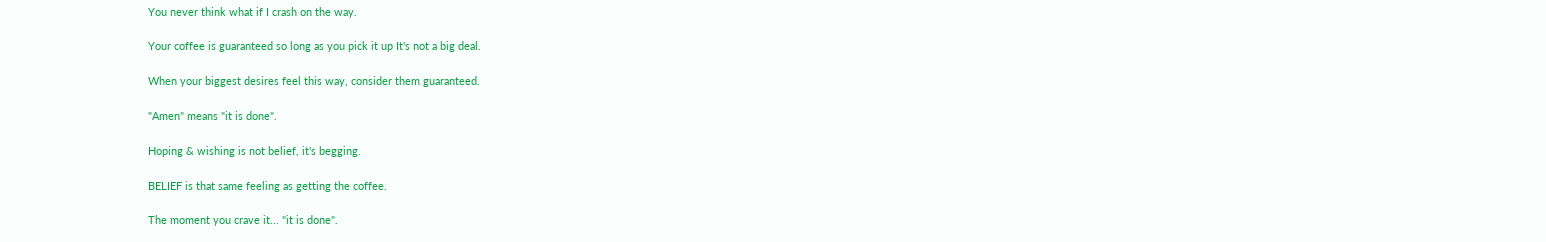You never think what if I crash on the way.

Your coffee is guaranteed so long as you pick it up It's not a big deal.

When your biggest desires feel this way, consider them guaranteed.

"Amen" means "it is done".

Hoping & wishing is not belief, it's begging.

BELIEF is that same feeling as getting the coffee.

The moment you crave it... "it is done".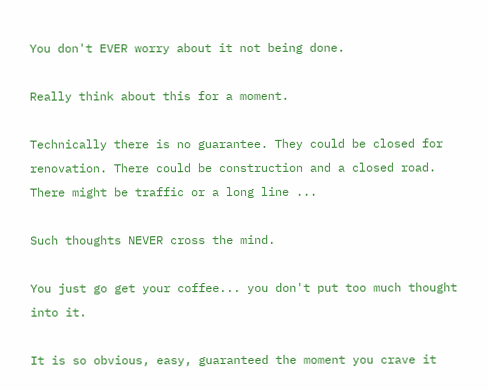You don't EVER worry about it not being done.

Really think about this for a moment.

Technically there is no guarantee. They could be closed for renovation. There could be construction and a closed road. There might be traffic or a long line ...

Such thoughts NEVER cross the mind.

You just go get your coffee... you don't put too much thought into it.

It is so obvious, easy, guaranteed the moment you crave it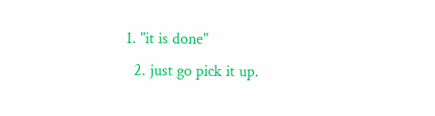1. "it is done"
  2. just go pick it up.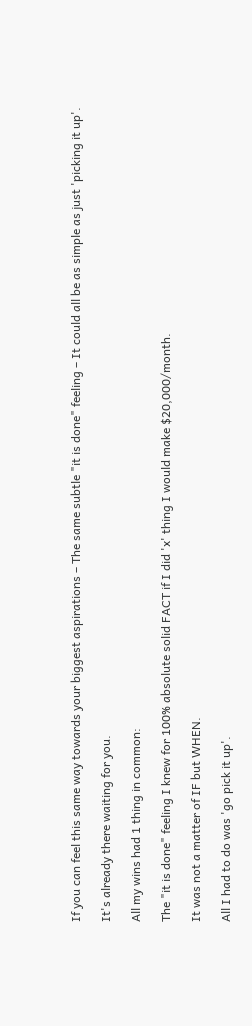If you can feel this same way towards your biggest aspirations – The same subtle "it is done" feeling – It could all be as simple as just 'picking it up'.

It's already there waiting for you.

All my wins had 1 thing in common:

The "it is done" feeling I knew for 100% absolute solid FACT if I did 'x' thing I would make $20,000/month.

It was not a matter of IF but WHEN.

All I had to do was 'go pick it up'.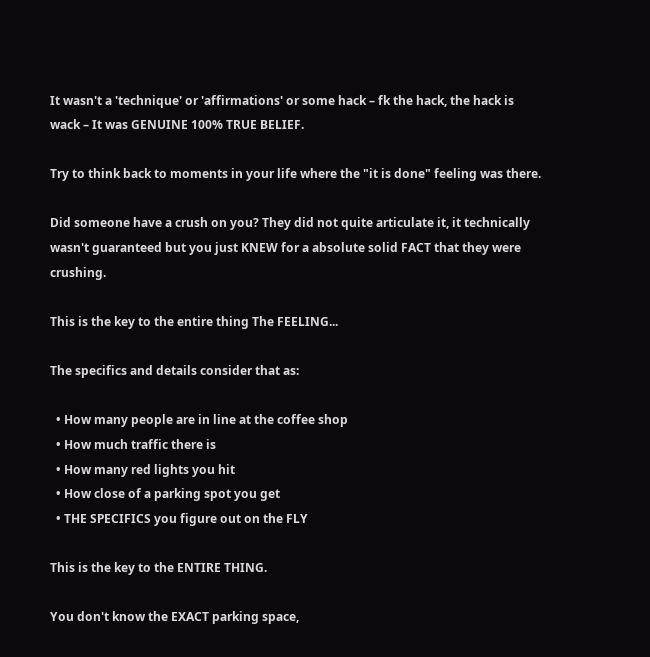It wasn't a 'technique' or 'affirmations' or some hack – fk the hack, the hack is wack – It was GENUINE 100% TRUE BELIEF.

Try to think back to moments in your life where the "it is done" feeling was there.

Did someone have a crush on you? They did not quite articulate it, it technically wasn't guaranteed but you just KNEW for a absolute solid FACT that they were crushing.

This is the key to the entire thing The FEELING...

The specifics and details consider that as:

  • How many people are in line at the coffee shop
  • How much traffic there is
  • How many red lights you hit
  • How close of a parking spot you get
  • THE SPECIFICS you figure out on the FLY

This is the key to the ENTIRE THING.

You don't know the EXACT parking space,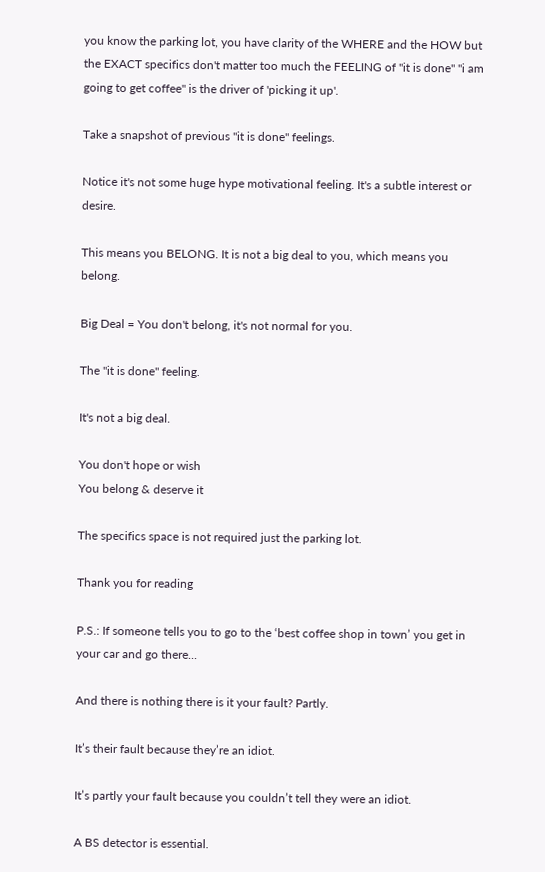you know the parking lot, you have clarity of the WHERE and the HOW but the EXACT specifics don't matter too much the FEELING of "it is done" "i am going to get coffee" is the driver of 'picking it up'.

Take a snapshot of previous "it is done" feelings.

Notice it's not some huge hype motivational feeling. It's a subtle interest or desire.

This means you BELONG. It is not a big deal to you, which means you belong.

Big Deal = You don't belong, it's not normal for you.

The "it is done" feeling.

It's not a big deal.

You don't hope or wish
You belong & deserve it

The specifics space is not required just the parking lot.

Thank you for reading

P.S.: If someone tells you to go to the ‘best coffee shop in town’ you get in your car and go there...

And there is nothing there is it your fault? Partly.

It’s their fault because they’re an idiot.

It’s partly your fault because you couldn’t tell they were an idiot.

A BS detector is essential.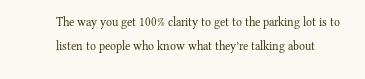The way you get 100% clarity to get to the parking lot is to listen to people who know what they’re talking about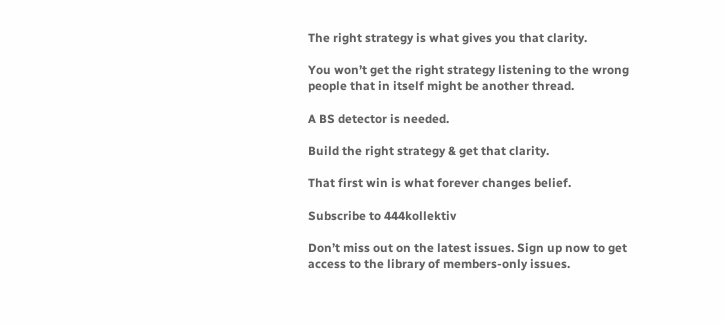The right strategy is what gives you that clarity.

You won’t get the right strategy listening to the wrong people that in itself might be another thread.

A BS detector is needed.

Build the right strategy & get that clarity.

That first win is what forever changes belief.

Subscribe to 444kollektiv

Don’t miss out on the latest issues. Sign up now to get access to the library of members-only issues.